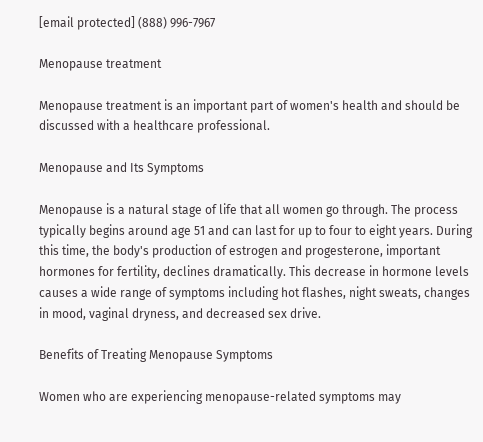[email protected] (888) 996-7967

Menopause treatment

Menopause treatment is an important part of women's health and should be discussed with a healthcare professional.

Menopause and Its Symptoms

Menopause is a natural stage of life that all women go through. The process typically begins around age 51 and can last for up to four to eight years. During this time, the body's production of estrogen and progesterone, important hormones for fertility, declines dramatically. This decrease in hormone levels causes a wide range of symptoms including hot flashes, night sweats, changes in mood, vaginal dryness, and decreased sex drive.

Benefits of Treating Menopause Symptoms

Women who are experiencing menopause-related symptoms may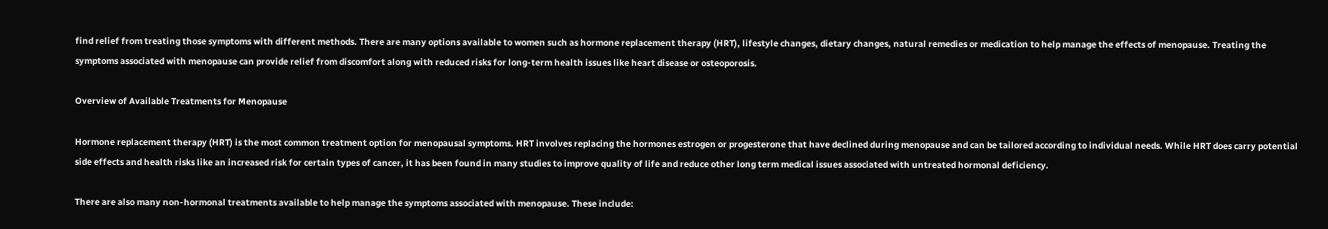find relief from treating those symptoms with different methods. There are many options available to women such as hormone replacement therapy (HRT), lifestyle changes, dietary changes, natural remedies or medication to help manage the effects of menopause. Treating the symptoms associated with menopause can provide relief from discomfort along with reduced risks for long-term health issues like heart disease or osteoporosis.

Overview of Available Treatments for Menopause

Hormone replacement therapy (HRT) is the most common treatment option for menopausal symptoms. HRT involves replacing the hormones estrogen or progesterone that have declined during menopause and can be tailored according to individual needs. While HRT does carry potential side effects and health risks like an increased risk for certain types of cancer, it has been found in many studies to improve quality of life and reduce other long term medical issues associated with untreated hormonal deficiency.

There are also many non-hormonal treatments available to help manage the symptoms associated with menopause. These include: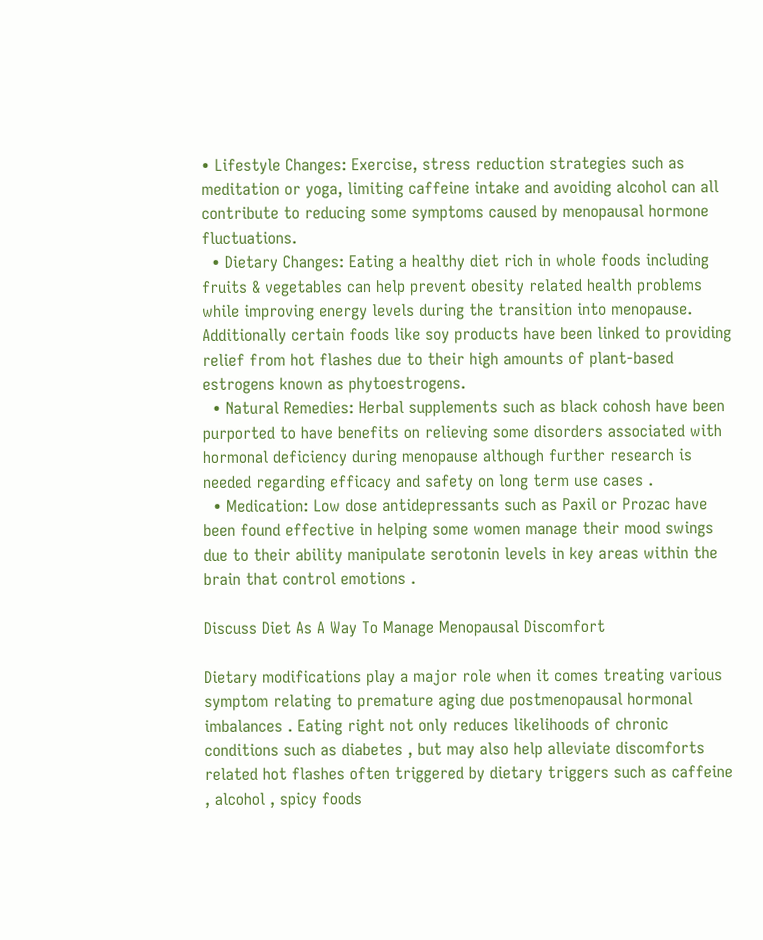• Lifestyle Changes: Exercise, stress reduction strategies such as meditation or yoga, limiting caffeine intake and avoiding alcohol can all contribute to reducing some symptoms caused by menopausal hormone fluctuations.
  • Dietary Changes: Eating a healthy diet rich in whole foods including fruits & vegetables can help prevent obesity related health problems while improving energy levels during the transition into menopause. Additionally certain foods like soy products have been linked to providing relief from hot flashes due to their high amounts of plant-based estrogens known as phytoestrogens.
  • Natural Remedies: Herbal supplements such as black cohosh have been purported to have benefits on relieving some disorders associated with hormonal deficiency during menopause although further research is needed regarding efficacy and safety on long term use cases .
  • Medication: Low dose antidepressants such as Paxil or Prozac have been found effective in helping some women manage their mood swings due to their ability manipulate serotonin levels in key areas within the brain that control emotions .

Discuss Diet As A Way To Manage Menopausal Discomfort

Dietary modifications play a major role when it comes treating various symptom relating to premature aging due postmenopausal hormonal imbalances . Eating right not only reduces likelihoods of chronic conditions such as diabetes , but may also help alleviate discomforts related hot flashes often triggered by dietary triggers such as caffeine , alcohol , spicy foods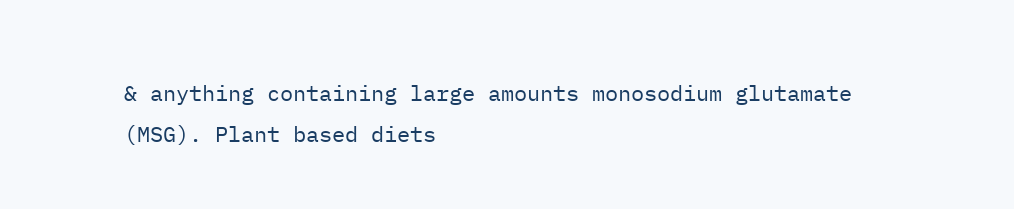& anything containing large amounts monosodium glutamate (MSG). Plant based diets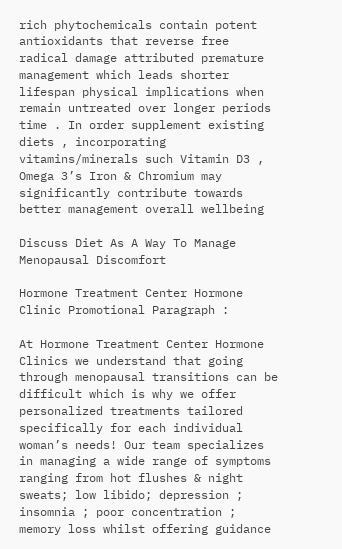rich phytochemicals contain potent antioxidants that reverse free radical damage attributed premature management which leads shorter lifespan physical implications when remain untreated over longer periods time . In order supplement existing diets , incorporating vitamins/minerals such Vitamin D3 , Omega 3’s Iron & Chromium may significantly contribute towards better management overall wellbeing

Discuss Diet As A Way To Manage Menopausal Discomfort

Hormone Treatment Center Hormone Clinic Promotional Paragraph :

At Hormone Treatment Center Hormone Clinics we understand that going through menopausal transitions can be difficult which is why we offer personalized treatments tailored specifically for each individual woman’s needs! Our team specializes in managing a wide range of symptoms ranging from hot flushes & night sweats; low libido; depression ; insomnia ; poor concentration ; memory loss whilst offering guidance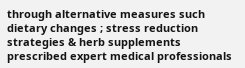through alternative measures such dietary changes ; stress reduction strategies & herb supplements prescribed expert medical professionals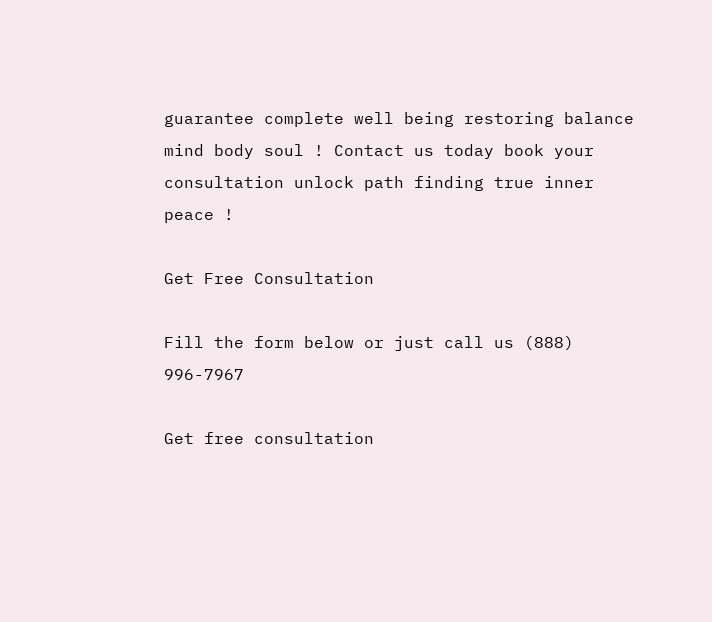guarantee complete well being restoring balance mind body soul ! Contact us today book your consultation unlock path finding true inner peace !

Get Free Consultation

Fill the form below or just call us (888) 996-7967

Get free consultation